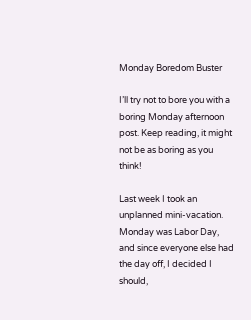Monday Boredom Buster

I’ll try not to bore you with a boring Monday afternoon post. Keep reading, it might not be as boring as you think!

Last week I took an unplanned mini-vacation. Monday was Labor Day, and since everyone else had the day off, I decided I should,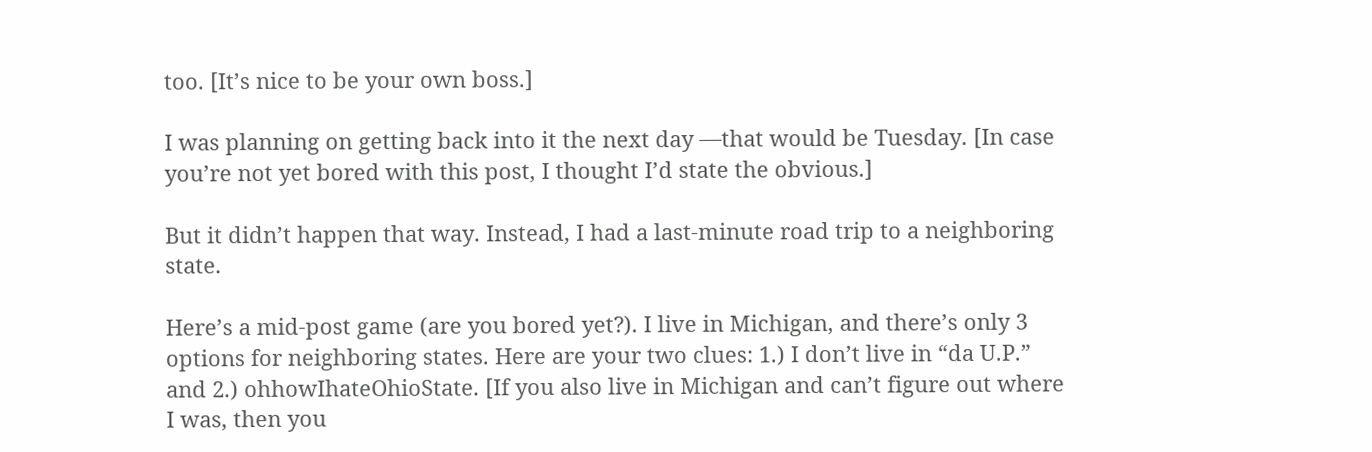too. [It’s nice to be your own boss.]

I was planning on getting back into it the next day —that would be Tuesday. [In case you’re not yet bored with this post, I thought I’d state the obvious.]

But it didn’t happen that way. Instead, I had a last-minute road trip to a neighboring state.

Here’s a mid-post game (are you bored yet?). I live in Michigan, and there’s only 3 options for neighboring states. Here are your two clues: 1.) I don’t live in “da U.P.” and 2.) ohhowIhateOhioState. [If you also live in Michigan and can’t figure out where I was, then you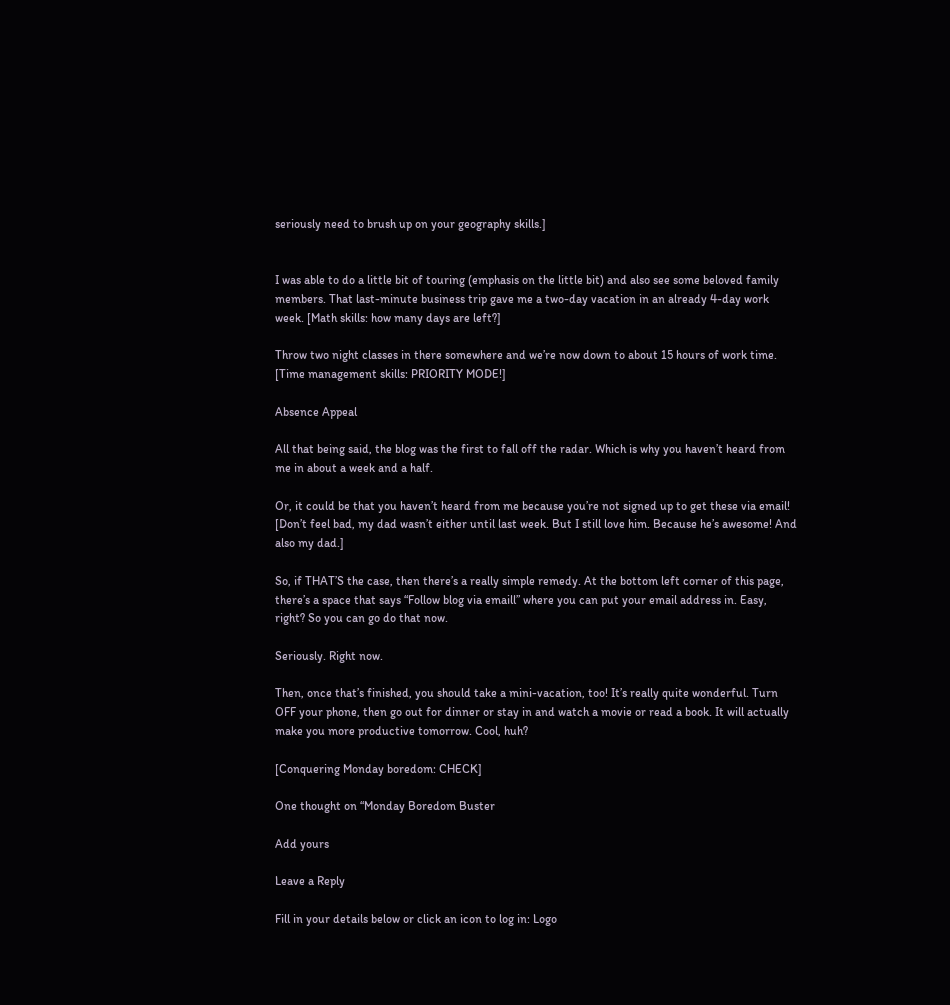seriously need to brush up on your geography skills.]


I was able to do a little bit of touring (emphasis on the little bit) and also see some beloved family members. That last-minute business trip gave me a two-day vacation in an already 4-day work week. [Math skills: how many days are left?]

Throw two night classes in there somewhere and we’re now down to about 15 hours of work time. [Time management skills: PRIORITY MODE!]

Absence Appeal

All that being said, the blog was the first to fall off the radar. Which is why you haven’t heard from me in about a week and a half.

Or, it could be that you haven’t heard from me because you’re not signed up to get these via email!
[Don’t feel bad, my dad wasn’t either until last week. But I still love him. Because he’s awesome! And also my dad.]

So, if THAT’S the case, then there’s a really simple remedy. At the bottom left corner of this page, there’s a space that says “Follow blog via emaill” where you can put your email address in. Easy, right? So you can go do that now.

Seriously. Right now.

Then, once that’s finished, you should take a mini-vacation, too! It’s really quite wonderful. Turn OFF your phone, then go out for dinner or stay in and watch a movie or read a book. It will actually make you more productive tomorrow. Cool, huh?

[Conquering Monday boredom: CHECK]

One thought on “Monday Boredom Buster

Add yours

Leave a Reply

Fill in your details below or click an icon to log in: Logo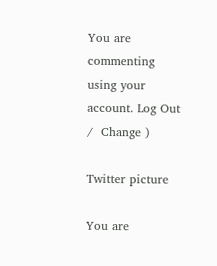You are commenting using your account. Log Out /  Change )

Twitter picture

You are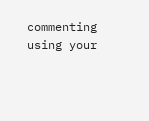commenting using your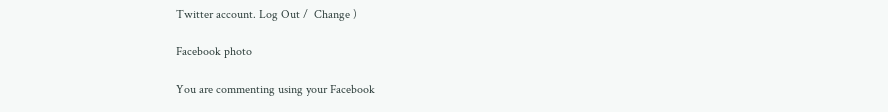Twitter account. Log Out /  Change )

Facebook photo

You are commenting using your Facebook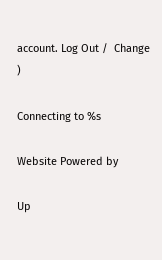account. Log Out /  Change )

Connecting to %s

Website Powered by

Up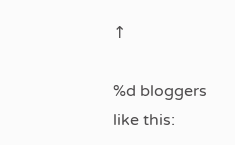↑

%d bloggers like this: